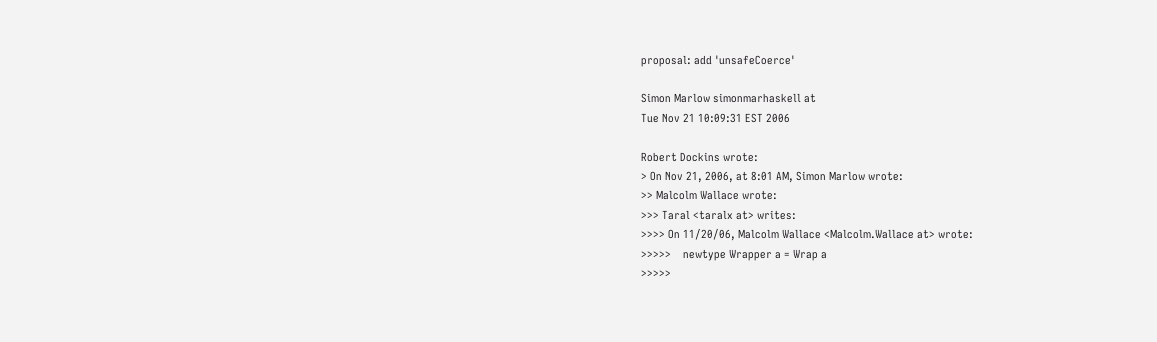proposal: add 'unsafeCoerce'

Simon Marlow simonmarhaskell at
Tue Nov 21 10:09:31 EST 2006

Robert Dockins wrote:
> On Nov 21, 2006, at 8:01 AM, Simon Marlow wrote:
>> Malcolm Wallace wrote:
>>> Taral <taralx at> writes:
>>>> On 11/20/06, Malcolm Wallace <Malcolm.Wallace at> wrote:
>>>>>    newtype Wrapper a = Wrap a
>>>>>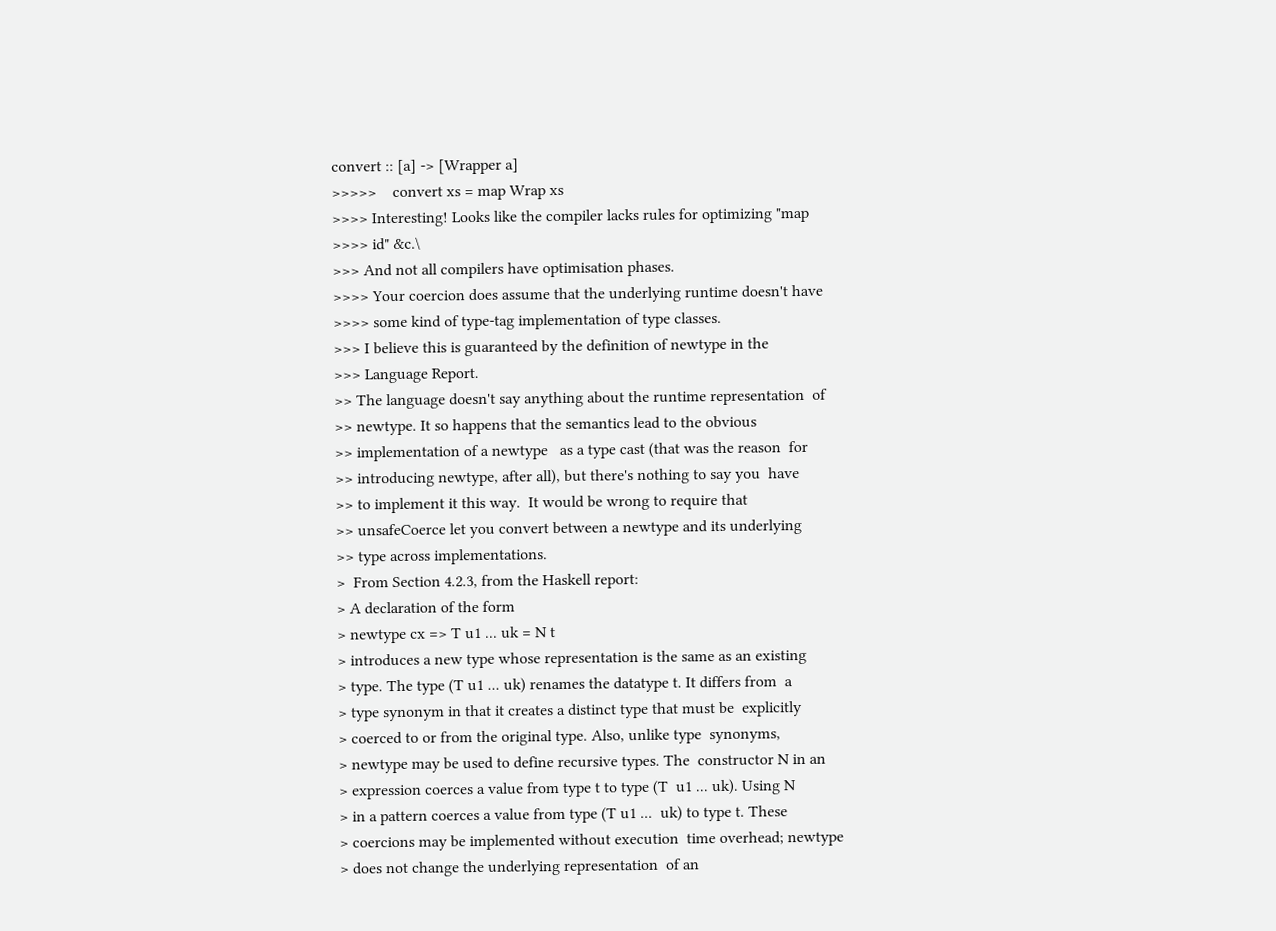convert :: [a] -> [Wrapper a]
>>>>>    convert xs = map Wrap xs
>>>> Interesting! Looks like the compiler lacks rules for optimizing "map
>>>> id" &c.\
>>> And not all compilers have optimisation phases.
>>>> Your coercion does assume that the underlying runtime doesn't have
>>>> some kind of type-tag implementation of type classes.
>>> I believe this is guaranteed by the definition of newtype in the
>>> Language Report.
>> The language doesn't say anything about the runtime representation  of
>> newtype. It so happens that the semantics lead to the obvious
>> implementation of a newtype   as a type cast (that was the reason  for
>> introducing newtype, after all), but there's nothing to say you  have
>> to implement it this way.  It would be wrong to require that
>> unsafeCoerce let you convert between a newtype and its underlying
>> type across implementations.
>  From Section 4.2.3, from the Haskell report:
> A declaration of the form
> newtype cx => T u1 ... uk = N t
> introduces a new type whose representation is the same as an existing
> type. The type (T u1 ... uk) renames the datatype t. It differs from  a
> type synonym in that it creates a distinct type that must be  explicitly
> coerced to or from the original type. Also, unlike type  synonyms,
> newtype may be used to define recursive types. The  constructor N in an
> expression coerces a value from type t to type (T  u1 ... uk). Using N
> in a pattern coerces a value from type (T u1 ...  uk) to type t. These
> coercions may be implemented without execution  time overhead; newtype
> does not change the underlying representation  of an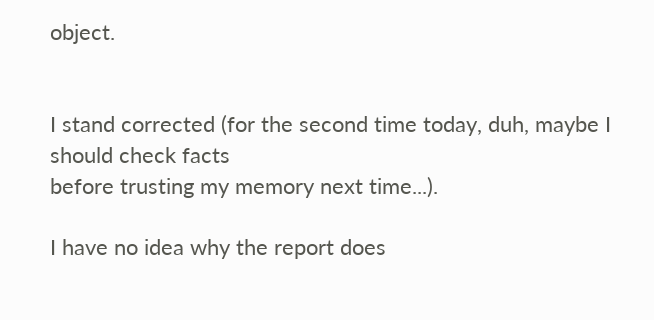object.


I stand corrected (for the second time today, duh, maybe I should check facts
before trusting my memory next time...).

I have no idea why the report does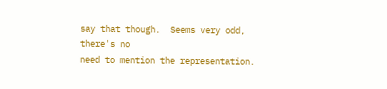say that though.  Seems very odd, there's no
need to mention the representation.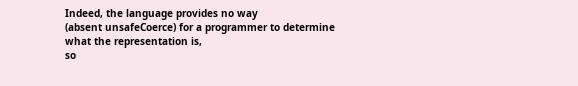Indeed, the language provides no way
(absent unsafeCoerce) for a programmer to determine what the representation is,
so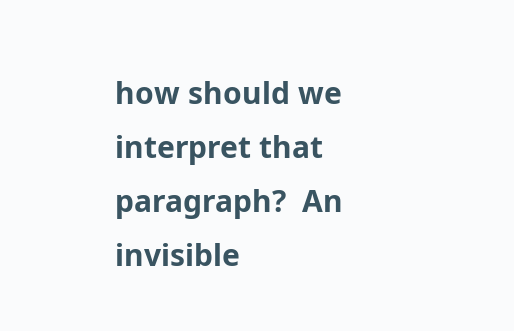how should we interpret that paragraph?  An invisible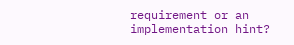requirement or an
implementation hint?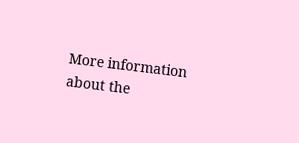More information about the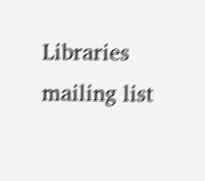Libraries mailing list